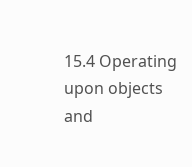15.4 Operating upon objects and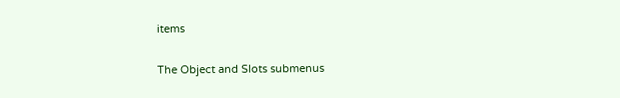items

The Object and Slots submenus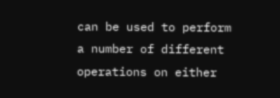can be used to perform a number of different operations on either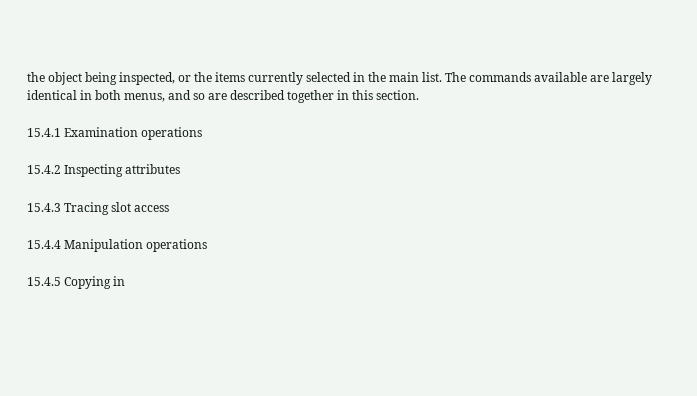the object being inspected, or the items currently selected in the main list. The commands available are largely identical in both menus, and so are described together in this section.

15.4.1 Examination operations

15.4.2 Inspecting attributes

15.4.3 Tracing slot access

15.4.4 Manipulation operations

15.4.5 Copying in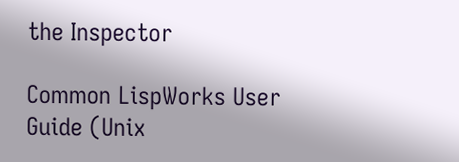the Inspector

Common LispWorks User Guide (Unix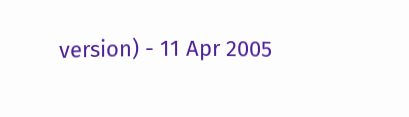version) - 11 Apr 2005